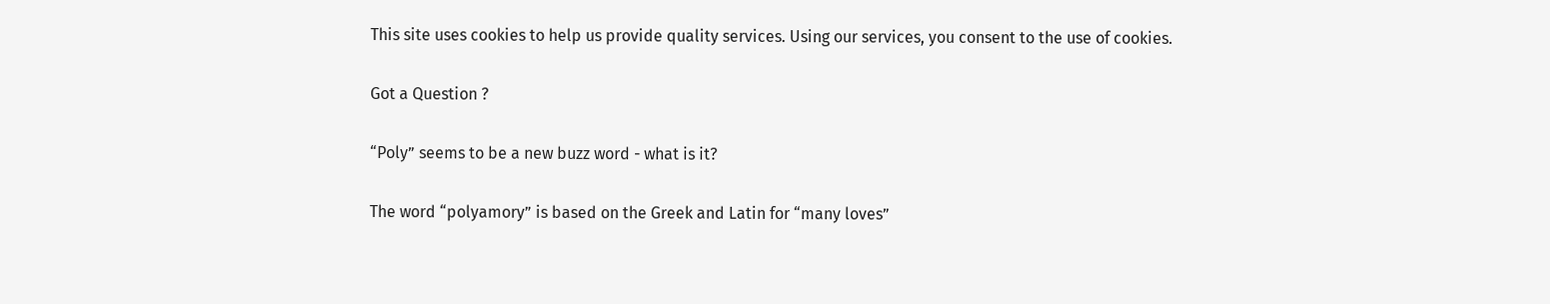This site uses cookies to help us provide quality services. Using our services, you consent to the use of cookies.

Got a Question ?

“Poly” seems to be a new buzz word - what is it?

The word “polyamory” is based on the Greek and Latin for “many loves”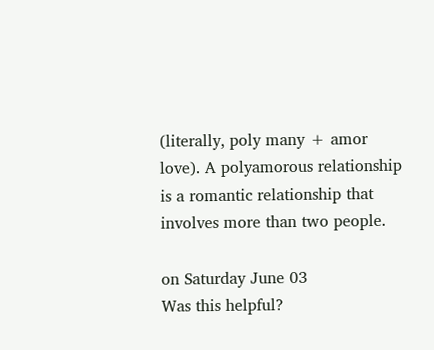(literally, poly many + amor love). A polyamorous relationship is a romantic relationship that involves more than two people.

on Saturday June 03
Was this helpful?